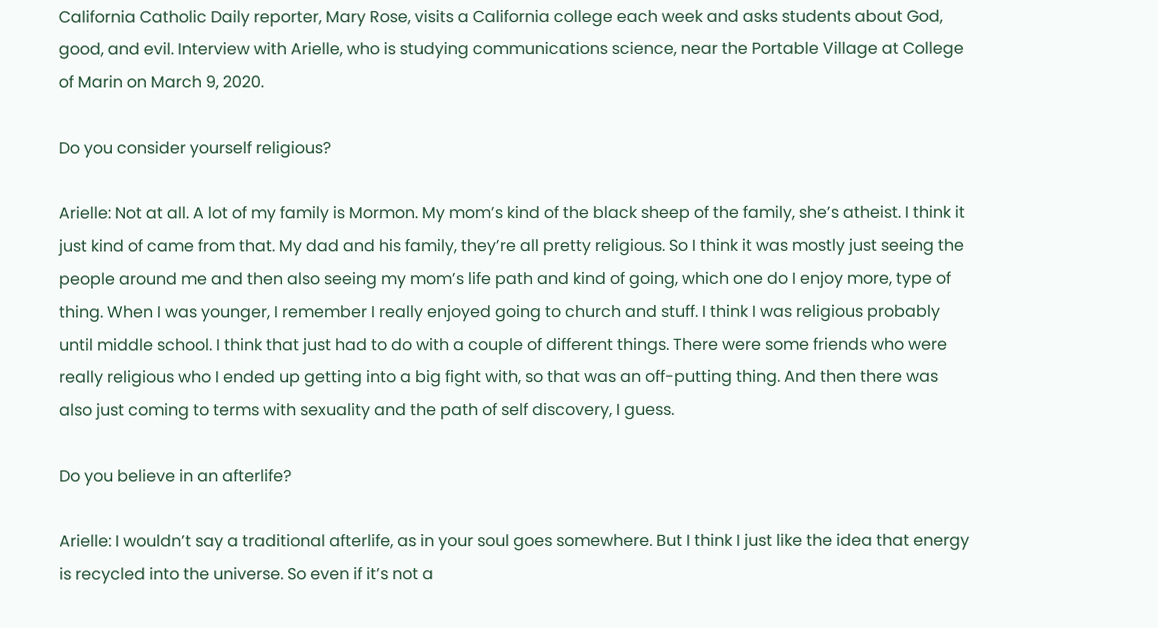California Catholic Daily reporter, Mary Rose, visits a California college each week and asks students about God, good, and evil. Interview with Arielle, who is studying communications science, near the Portable Village at College of Marin on March 9, 2020.

Do you consider yourself religious?

Arielle: Not at all. A lot of my family is Mormon. My mom’s kind of the black sheep of the family, she’s atheist. I think it just kind of came from that. My dad and his family, they’re all pretty religious. So I think it was mostly just seeing the people around me and then also seeing my mom’s life path and kind of going, which one do I enjoy more, type of thing. When I was younger, I remember I really enjoyed going to church and stuff. I think I was religious probably until middle school. I think that just had to do with a couple of different things. There were some friends who were really religious who I ended up getting into a big fight with, so that was an off-putting thing. And then there was also just coming to terms with sexuality and the path of self discovery, I guess.

Do you believe in an afterlife?

Arielle: I wouldn’t say a traditional afterlife, as in your soul goes somewhere. But I think I just like the idea that energy is recycled into the universe. So even if it’s not a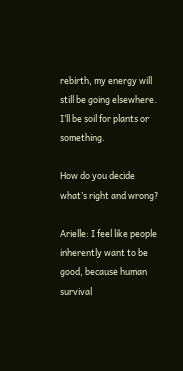rebirth, my energy will still be going elsewhere. I’ll be soil for plants or something.

How do you decide what’s right and wrong?

Arielle: I feel like people inherently want to be good, because human survival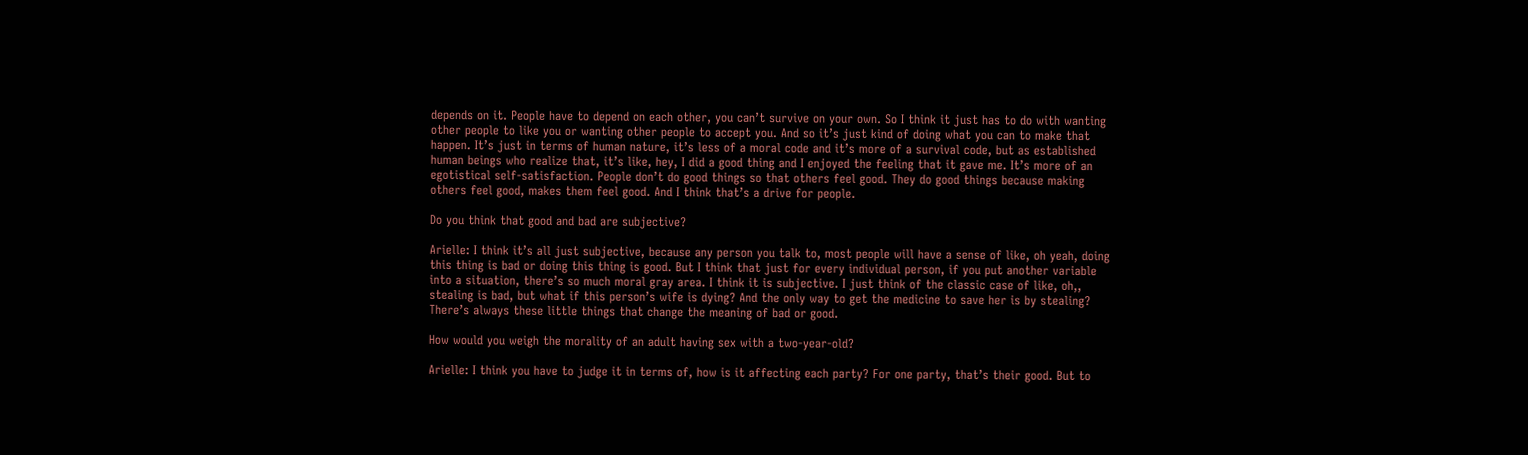depends on it. People have to depend on each other, you can’t survive on your own. So I think it just has to do with wanting other people to like you or wanting other people to accept you. And so it’s just kind of doing what you can to make that happen. It’s just in terms of human nature, it’s less of a moral code and it’s more of a survival code, but as established human beings who realize that, it’s like, hey, I did a good thing and I enjoyed the feeling that it gave me. It’s more of an egotistical self-satisfaction. People don’t do good things so that others feel good. They do good things because making others feel good, makes them feel good. And I think that’s a drive for people.

Do you think that good and bad are subjective?

Arielle: I think it’s all just subjective, because any person you talk to, most people will have a sense of like, oh yeah, doing this thing is bad or doing this thing is good. But I think that just for every individual person, if you put another variable into a situation, there’s so much moral gray area. I think it is subjective. I just think of the classic case of like, oh,, stealing is bad, but what if this person’s wife is dying? And the only way to get the medicine to save her is by stealing? There’s always these little things that change the meaning of bad or good.

How would you weigh the morality of an adult having sex with a two-year-old?

Arielle: I think you have to judge it in terms of, how is it affecting each party? For one party, that’s their good. But to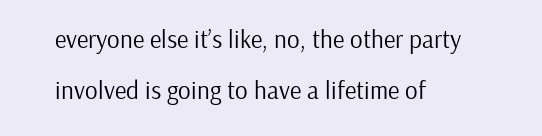everyone else it’s like, no, the other party involved is going to have a lifetime of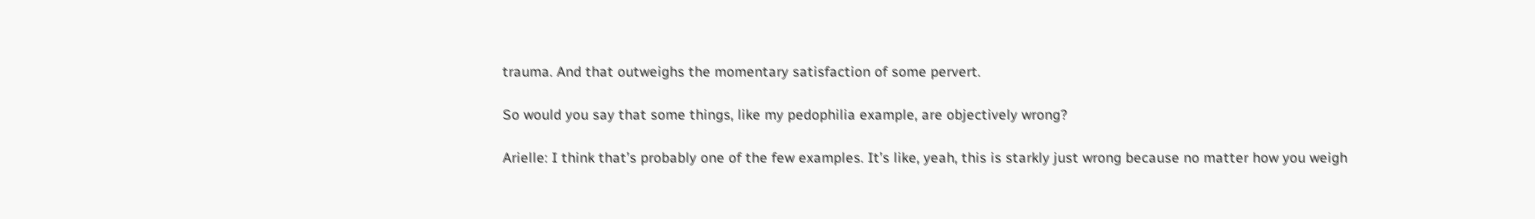trauma. And that outweighs the momentary satisfaction of some pervert.

So would you say that some things, like my pedophilia example, are objectively wrong?

Arielle: I think that’s probably one of the few examples. It’s like, yeah, this is starkly just wrong because no matter how you weigh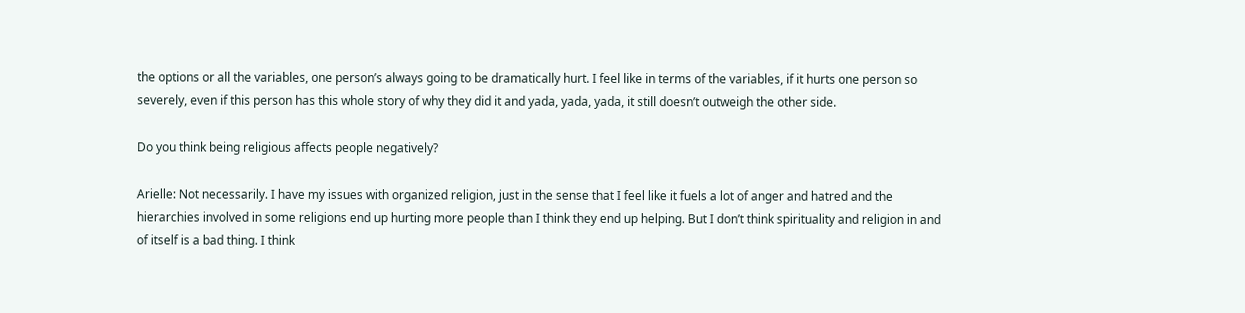the options or all the variables, one person’s always going to be dramatically hurt. I feel like in terms of the variables, if it hurts one person so severely, even if this person has this whole story of why they did it and yada, yada, yada, it still doesn’t outweigh the other side.

Do you think being religious affects people negatively?

Arielle: Not necessarily. I have my issues with organized religion, just in the sense that I feel like it fuels a lot of anger and hatred and the hierarchies involved in some religions end up hurting more people than I think they end up helping. But I don’t think spirituality and religion in and of itself is a bad thing. I think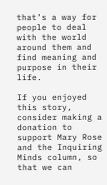that’s a way for people to deal with the world around them and find meaning and purpose in their life.

If you enjoyed this story, consider making a donation to support Mary Rose and the Inquiring Minds column, so that we can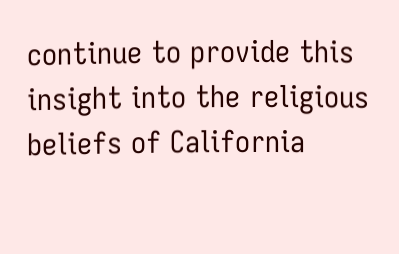continue to provide this insight into the religious beliefs of California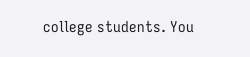college students. You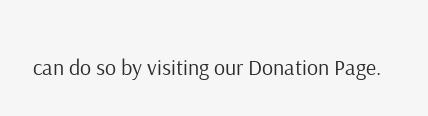can do so by visiting our Donation Page.